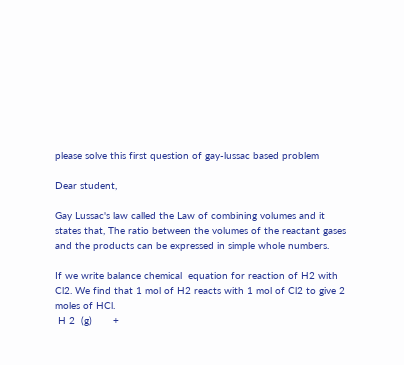please solve this first question of gay-lussac based problem

Dear student,

Gay Lussac's law called the Law of combining volumes and it states that, The ratio between the volumes of the reactant gases and the products can be expressed in simple whole numbers.

If we write balance chemical  equation for reaction of H2 with Cl2. We find that 1 mol of H2 reacts with 1 mol of Cl2 to give 2 moles of HCl.
 H 2  (g)       +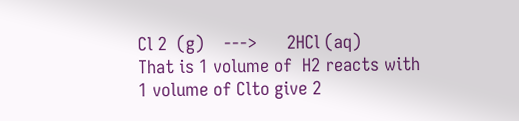Cl 2  (g)    --->      2HCl (aq)
That is 1 volume of  H2 reacts with 1 volume of Clto give 2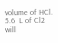volume of HCl.
5.6  L of Cl2 will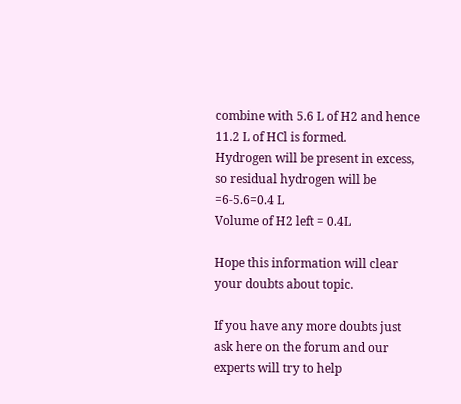combine with 5.6 L of H2 and hence 11.2 L of HCl is formed.
Hydrogen will be present in excess, so residual hydrogen will be =6-5.6=0.4 L
Volume of H2 left = 0.4L

Hope this information will clear your doubts about topic.

If you have any more doubts just ask here on the forum and our experts will try to help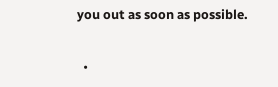you out as soon as possible.


  •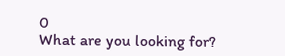0
What are you looking for?